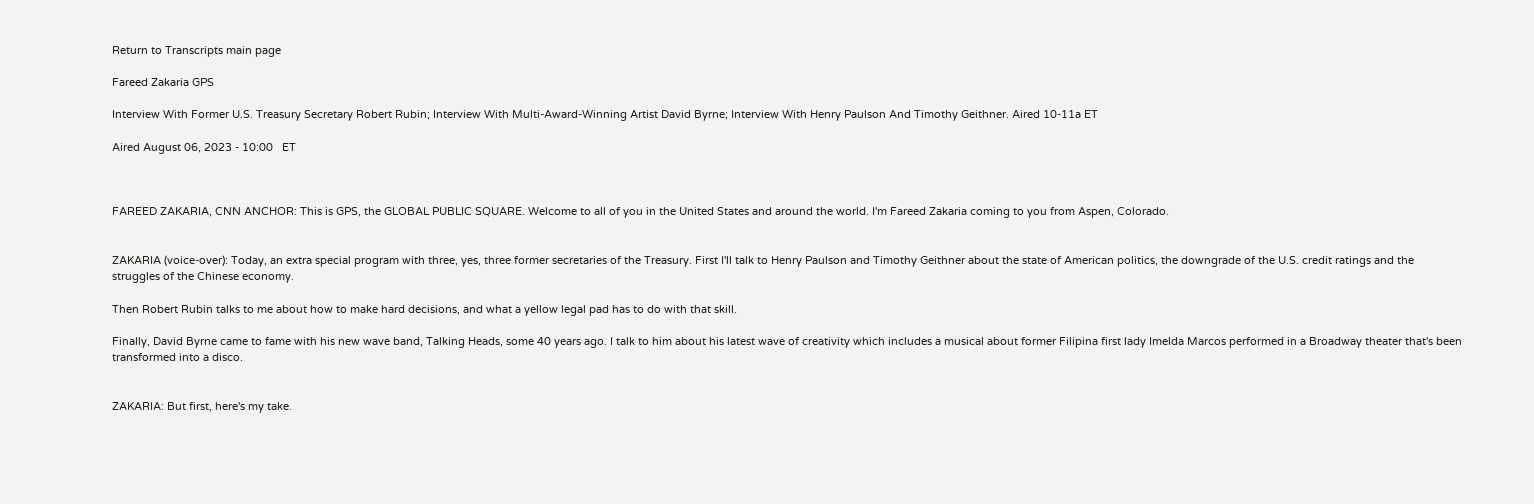Return to Transcripts main page

Fareed Zakaria GPS

Interview With Former U.S. Treasury Secretary Robert Rubin; Interview With Multi-Award-Winning Artist David Byrne; Interview With Henry Paulson And Timothy Geithner. Aired 10-11a ET

Aired August 06, 2023 - 10:00   ET



FAREED ZAKARIA, CNN ANCHOR: This is GPS, the GLOBAL PUBLIC SQUARE. Welcome to all of you in the United States and around the world. I'm Fareed Zakaria coming to you from Aspen, Colorado.


ZAKARIA (voice-over): Today, an extra special program with three, yes, three former secretaries of the Treasury. First I'll talk to Henry Paulson and Timothy Geithner about the state of American politics, the downgrade of the U.S. credit ratings and the struggles of the Chinese economy.

Then Robert Rubin talks to me about how to make hard decisions, and what a yellow legal pad has to do with that skill.

Finally, David Byrne came to fame with his new wave band, Talking Heads, some 40 years ago. I talk to him about his latest wave of creativity which includes a musical about former Filipina first lady Imelda Marcos performed in a Broadway theater that's been transformed into a disco.


ZAKARIA: But first, here's my take.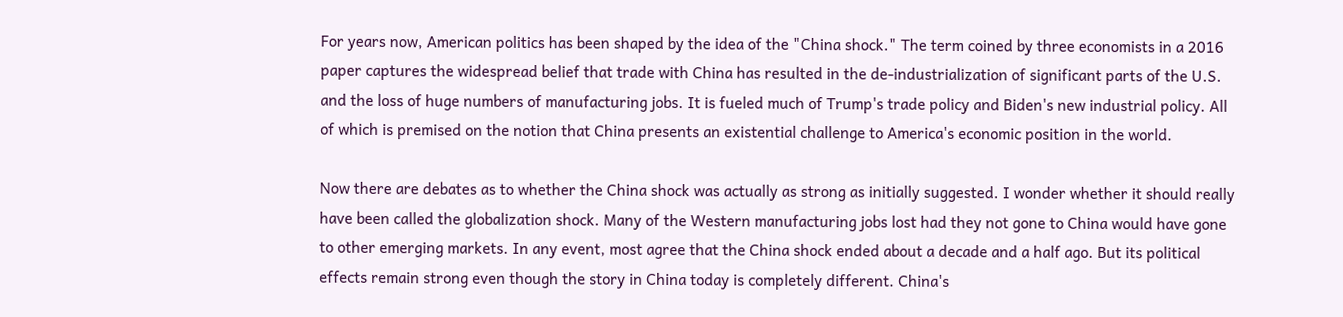For years now, American politics has been shaped by the idea of the "China shock." The term coined by three economists in a 2016 paper captures the widespread belief that trade with China has resulted in the de-industrialization of significant parts of the U.S. and the loss of huge numbers of manufacturing jobs. It is fueled much of Trump's trade policy and Biden's new industrial policy. All of which is premised on the notion that China presents an existential challenge to America's economic position in the world.

Now there are debates as to whether the China shock was actually as strong as initially suggested. I wonder whether it should really have been called the globalization shock. Many of the Western manufacturing jobs lost had they not gone to China would have gone to other emerging markets. In any event, most agree that the China shock ended about a decade and a half ago. But its political effects remain strong even though the story in China today is completely different. China's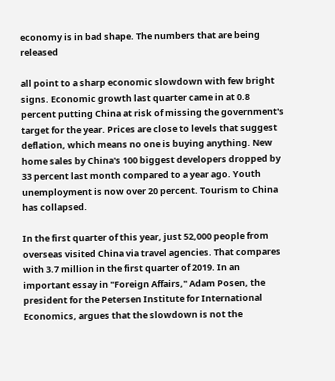economy is in bad shape. The numbers that are being released

all point to a sharp economic slowdown with few bright signs. Economic growth last quarter came in at 0.8 percent putting China at risk of missing the government's target for the year. Prices are close to levels that suggest deflation, which means no one is buying anything. New home sales by China's 100 biggest developers dropped by 33 percent last month compared to a year ago. Youth unemployment is now over 20 percent. Tourism to China has collapsed.

In the first quarter of this year, just 52,000 people from overseas visited China via travel agencies. That compares with 3.7 million in the first quarter of 2019. In an important essay in "Foreign Affairs," Adam Posen, the president for the Petersen Institute for International Economics, argues that the slowdown is not the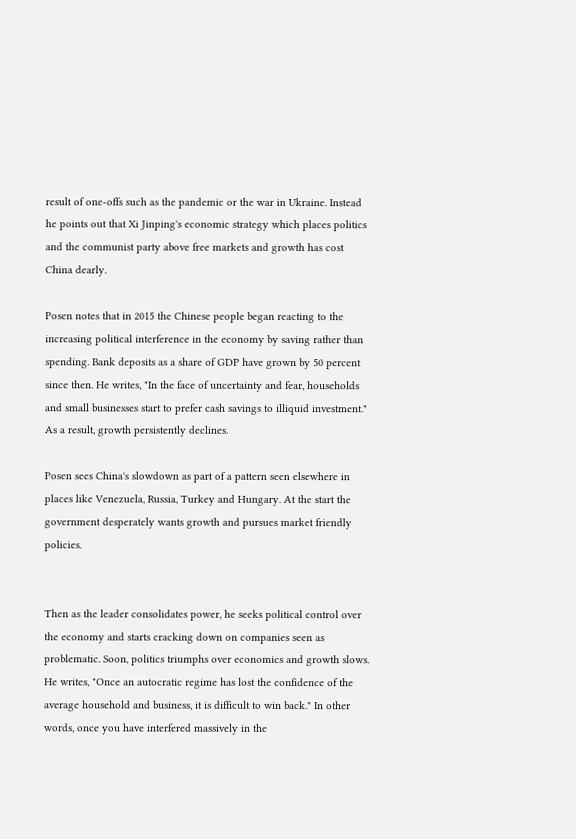result of one-offs such as the pandemic or the war in Ukraine. Instead he points out that Xi Jinping's economic strategy which places politics and the communist party above free markets and growth has cost China dearly.

Posen notes that in 2015 the Chinese people began reacting to the increasing political interference in the economy by saving rather than spending. Bank deposits as a share of GDP have grown by 50 percent since then. He writes, "In the face of uncertainty and fear, households and small businesses start to prefer cash savings to illiquid investment." As a result, growth persistently declines.

Posen sees China's slowdown as part of a pattern seen elsewhere in places like Venezuela, Russia, Turkey and Hungary. At the start the government desperately wants growth and pursues market friendly policies.


Then as the leader consolidates power, he seeks political control over the economy and starts cracking down on companies seen as problematic. Soon, politics triumphs over economics and growth slows. He writes, "Once an autocratic regime has lost the confidence of the average household and business, it is difficult to win back." In other words, once you have interfered massively in the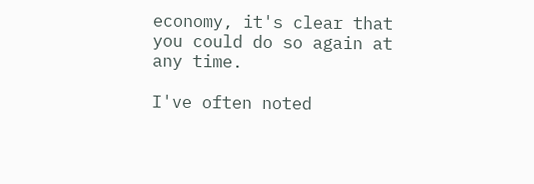economy, it's clear that you could do so again at any time.

I've often noted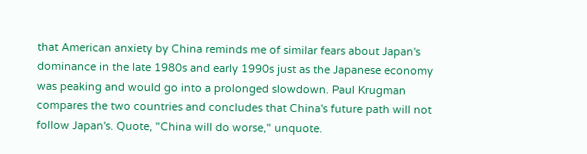that American anxiety by China reminds me of similar fears about Japan's dominance in the late 1980s and early 1990s just as the Japanese economy was peaking and would go into a prolonged slowdown. Paul Krugman compares the two countries and concludes that China's future path will not follow Japan's. Quote, "China will do worse," unquote.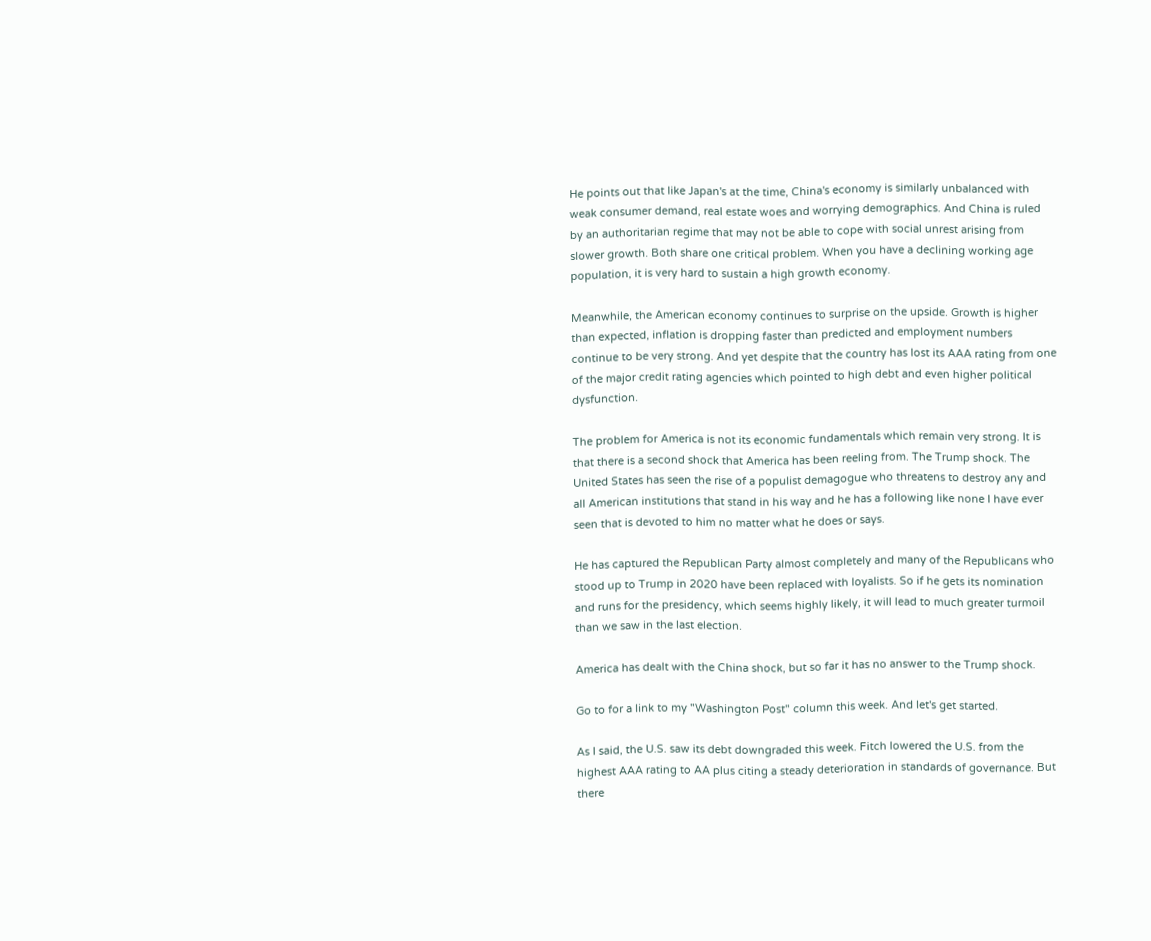He points out that like Japan's at the time, China's economy is similarly unbalanced with weak consumer demand, real estate woes and worrying demographics. And China is ruled by an authoritarian regime that may not be able to cope with social unrest arising from slower growth. Both share one critical problem. When you have a declining working age population, it is very hard to sustain a high growth economy.

Meanwhile, the American economy continues to surprise on the upside. Growth is higher than expected, inflation is dropping faster than predicted and employment numbers continue to be very strong. And yet despite that the country has lost its AAA rating from one of the major credit rating agencies which pointed to high debt and even higher political dysfunction.

The problem for America is not its economic fundamentals which remain very strong. It is that there is a second shock that America has been reeling from. The Trump shock. The United States has seen the rise of a populist demagogue who threatens to destroy any and all American institutions that stand in his way and he has a following like none I have ever seen that is devoted to him no matter what he does or says.

He has captured the Republican Party almost completely and many of the Republicans who stood up to Trump in 2020 have been replaced with loyalists. So if he gets its nomination and runs for the presidency, which seems highly likely, it will lead to much greater turmoil than we saw in the last election.

America has dealt with the China shock, but so far it has no answer to the Trump shock.

Go to for a link to my "Washington Post" column this week. And let's get started.

As I said, the U.S. saw its debt downgraded this week. Fitch lowered the U.S. from the highest AAA rating to AA plus citing a steady deterioration in standards of governance. But there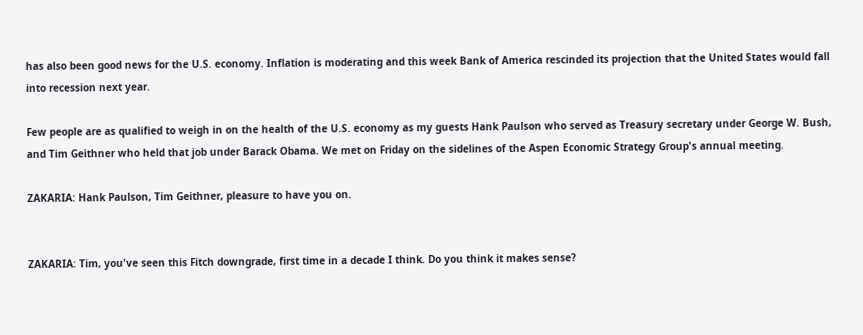has also been good news for the U.S. economy. Inflation is moderating and this week Bank of America rescinded its projection that the United States would fall into recession next year.

Few people are as qualified to weigh in on the health of the U.S. economy as my guests Hank Paulson who served as Treasury secretary under George W. Bush, and Tim Geithner who held that job under Barack Obama. We met on Friday on the sidelines of the Aspen Economic Strategy Group's annual meeting.

ZAKARIA: Hank Paulson, Tim Geithner, pleasure to have you on.


ZAKARIA: Tim, you've seen this Fitch downgrade, first time in a decade I think. Do you think it makes sense?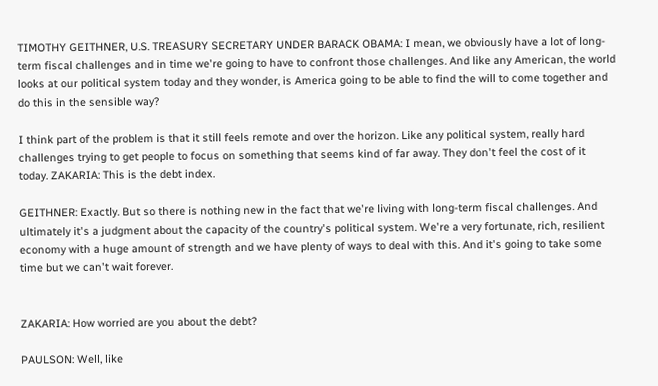TIMOTHY GEITHNER, U.S. TREASURY SECRETARY UNDER BARACK OBAMA: I mean, we obviously have a lot of long-term fiscal challenges and in time we're going to have to confront those challenges. And like any American, the world looks at our political system today and they wonder, is America going to be able to find the will to come together and do this in the sensible way?

I think part of the problem is that it still feels remote and over the horizon. Like any political system, really hard challenges trying to get people to focus on something that seems kind of far away. They don't feel the cost of it today. ZAKARIA: This is the debt index.

GEITHNER: Exactly. But so there is nothing new in the fact that we're living with long-term fiscal challenges. And ultimately it's a judgment about the capacity of the country's political system. We're a very fortunate, rich, resilient economy with a huge amount of strength and we have plenty of ways to deal with this. And it's going to take some time but we can't wait forever.


ZAKARIA: How worried are you about the debt?

PAULSON: Well, like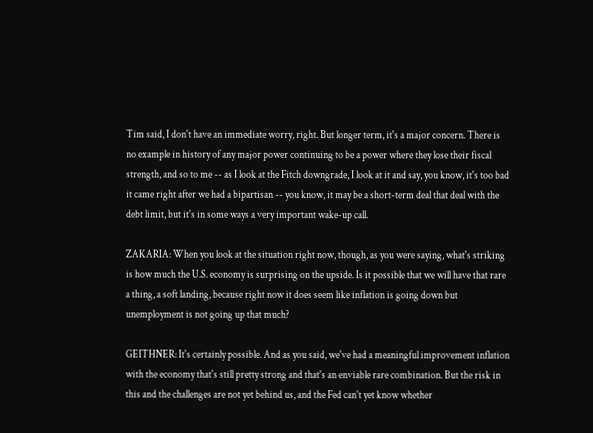Tim said, I don't have an immediate worry, right. But longer term, it's a major concern. There is no example in history of any major power continuing to be a power where they lose their fiscal strength, and so to me -- as I look at the Fitch downgrade, I look at it and say, you know, it's too bad it came right after we had a bipartisan -- you know, it may be a short-term deal that deal with the debt limit, but it's in some ways a very important wake-up call.

ZAKARIA: When you look at the situation right now, though, as you were saying, what's striking is how much the U.S. economy is surprising on the upside. Is it possible that we will have that rare a thing, a soft landing, because right now it does seem like inflation is going down but unemployment is not going up that much?

GEITHNER: It's certainly possible. And as you said, we've had a meaningful improvement inflation with the economy that's still pretty strong and that's an enviable rare combination. But the risk in this and the challenges are not yet behind us, and the Fed can't yet know whether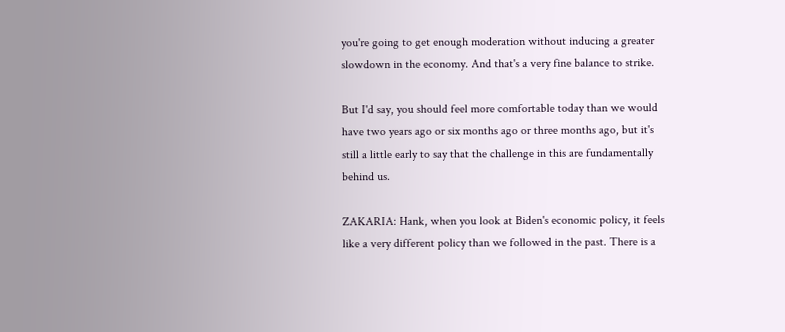you're going to get enough moderation without inducing a greater slowdown in the economy. And that's a very fine balance to strike.

But I'd say, you should feel more comfortable today than we would have two years ago or six months ago or three months ago, but it's still a little early to say that the challenge in this are fundamentally behind us.

ZAKARIA: Hank, when you look at Biden's economic policy, it feels like a very different policy than we followed in the past. There is a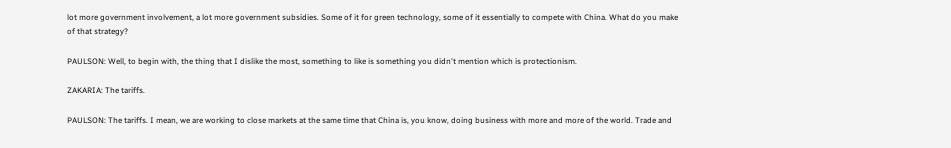lot more government involvement, a lot more government subsidies. Some of it for green technology, some of it essentially to compete with China. What do you make of that strategy?

PAULSON: Well, to begin with, the thing that I dislike the most, something to like is something you didn't mention which is protectionism.

ZAKARIA: The tariffs.

PAULSON: The tariffs. I mean, we are working to close markets at the same time that China is, you know, doing business with more and more of the world. Trade and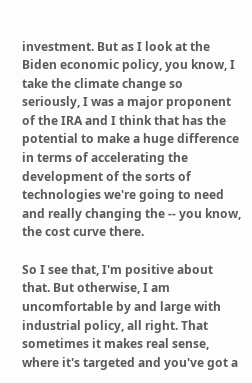investment. But as I look at the Biden economic policy, you know, I take the climate change so seriously, I was a major proponent of the IRA and I think that has the potential to make a huge difference in terms of accelerating the development of the sorts of technologies we're going to need and really changing the -- you know, the cost curve there.

So I see that, I'm positive about that. But otherwise, I am uncomfortable by and large with industrial policy, all right. That sometimes it makes real sense, where it's targeted and you've got a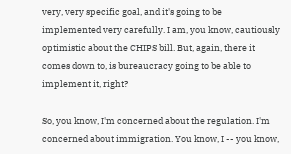very, very specific goal, and it's going to be implemented very carefully. I am, you know, cautiously optimistic about the CHIPS bill. But, again, there it comes down to, is bureaucracy going to be able to implement it, right?

So, you know, I'm concerned about the regulation. I'm concerned about immigration. You know, I -- you know,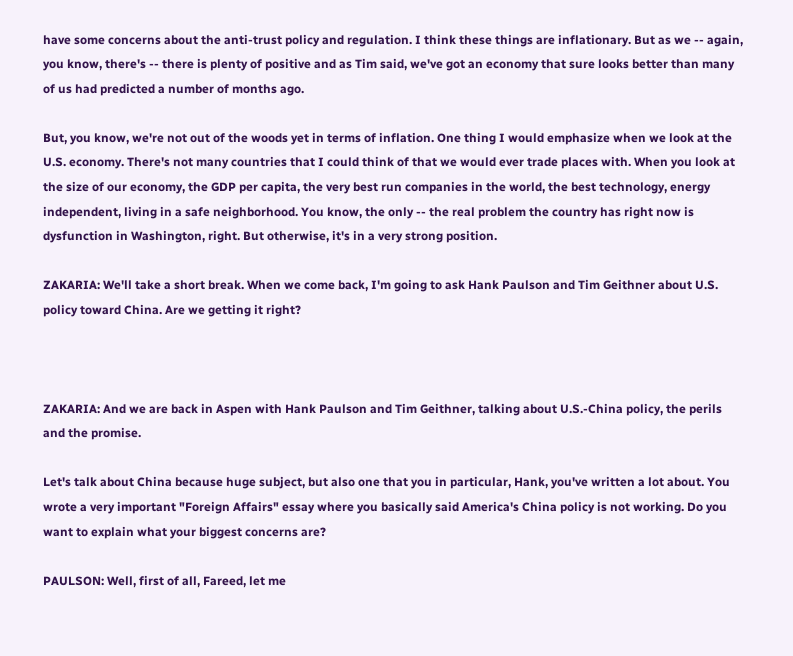have some concerns about the anti-trust policy and regulation. I think these things are inflationary. But as we -- again, you know, there's -- there is plenty of positive and as Tim said, we've got an economy that sure looks better than many of us had predicted a number of months ago.

But, you know, we're not out of the woods yet in terms of inflation. One thing I would emphasize when we look at the U.S. economy. There's not many countries that I could think of that we would ever trade places with. When you look at the size of our economy, the GDP per capita, the very best run companies in the world, the best technology, energy independent, living in a safe neighborhood. You know, the only -- the real problem the country has right now is dysfunction in Washington, right. But otherwise, it's in a very strong position.

ZAKARIA: We'll take a short break. When we come back, I'm going to ask Hank Paulson and Tim Geithner about U.S. policy toward China. Are we getting it right?



ZAKARIA: And we are back in Aspen with Hank Paulson and Tim Geithner, talking about U.S.-China policy, the perils and the promise.

Let's talk about China because huge subject, but also one that you in particular, Hank, you've written a lot about. You wrote a very important "Foreign Affairs" essay where you basically said America's China policy is not working. Do you want to explain what your biggest concerns are?

PAULSON: Well, first of all, Fareed, let me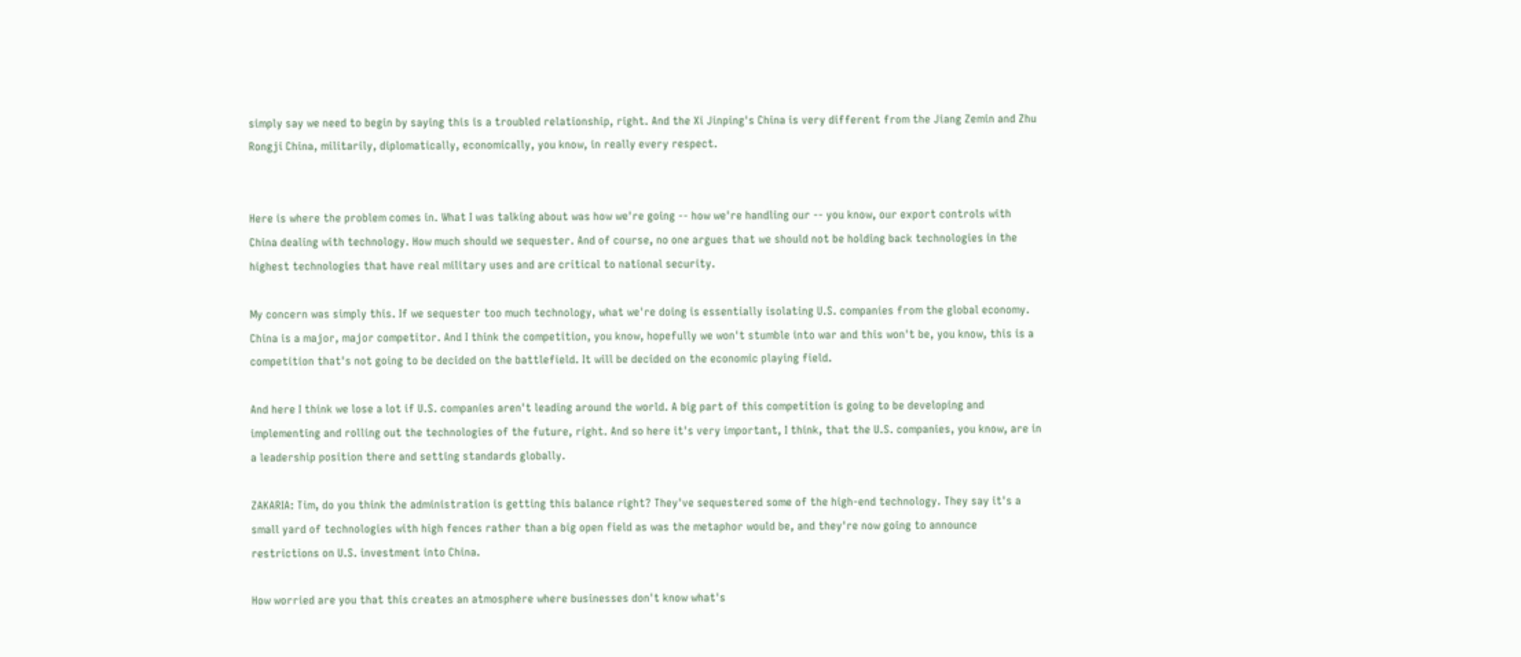simply say we need to begin by saying this is a troubled relationship, right. And the Xi Jinping's China is very different from the Jiang Zemin and Zhu Rongji China, militarily, diplomatically, economically, you know, in really every respect.


Here is where the problem comes in. What I was talking about was how we're going -- how we're handling our -- you know, our export controls with China dealing with technology. How much should we sequester. And of course, no one argues that we should not be holding back technologies in the highest technologies that have real military uses and are critical to national security.

My concern was simply this. If we sequester too much technology, what we're doing is essentially isolating U.S. companies from the global economy. China is a major, major competitor. And I think the competition, you know, hopefully we won't stumble into war and this won't be, you know, this is a competition that's not going to be decided on the battlefield. It will be decided on the economic playing field.

And here I think we lose a lot if U.S. companies aren't leading around the world. A big part of this competition is going to be developing and implementing and rolling out the technologies of the future, right. And so here it's very important, I think, that the U.S. companies, you know, are in a leadership position there and setting standards globally.

ZAKARIA: Tim, do you think the administration is getting this balance right? They've sequestered some of the high-end technology. They say it's a small yard of technologies with high fences rather than a big open field as was the metaphor would be, and they're now going to announce restrictions on U.S. investment into China.

How worried are you that this creates an atmosphere where businesses don't know what's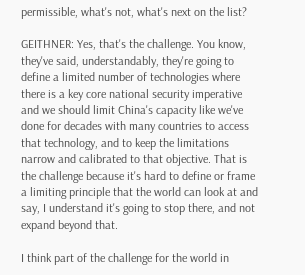permissible, what's not, what's next on the list?

GEITHNER: Yes, that's the challenge. You know, they've said, understandably, they're going to define a limited number of technologies where there is a key core national security imperative and we should limit China's capacity like we've done for decades with many countries to access that technology, and to keep the limitations narrow and calibrated to that objective. That is the challenge because it's hard to define or frame a limiting principle that the world can look at and say, I understand it's going to stop there, and not expand beyond that.

I think part of the challenge for the world in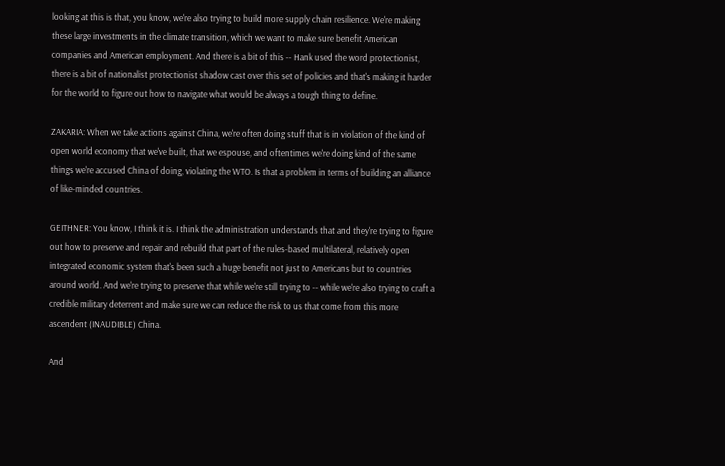looking at this is that, you know, we're also trying to build more supply chain resilience. We're making these large investments in the climate transition, which we want to make sure benefit American companies and American employment. And there is a bit of this -- Hank used the word protectionist, there is a bit of nationalist protectionist shadow cast over this set of policies and that's making it harder for the world to figure out how to navigate what would be always a tough thing to define.

ZAKARIA: When we take actions against China, we're often doing stuff that is in violation of the kind of open world economy that we've built, that we espouse, and oftentimes we're doing kind of the same things we're accused China of doing, violating the WTO. Is that a problem in terms of building an alliance of like-minded countries.

GEITHNER: You know, I think it is. I think the administration understands that and they're trying to figure out how to preserve and repair and rebuild that part of the rules-based multilateral, relatively open integrated economic system that's been such a huge benefit not just to Americans but to countries around world. And we're trying to preserve that while we're still trying to -- while we're also trying to craft a credible military deterrent and make sure we can reduce the risk to us that come from this more ascendent (INAUDIBLE) China.

And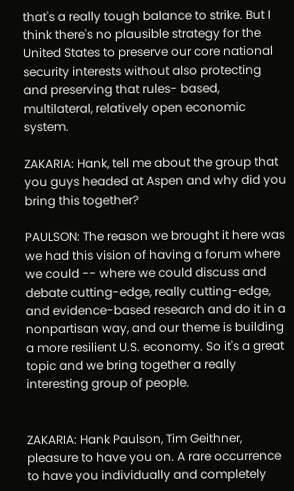that's a really tough balance to strike. But I think there's no plausible strategy for the United States to preserve our core national security interests without also protecting and preserving that rules- based, multilateral, relatively open economic system.

ZAKARIA: Hank, tell me about the group that you guys headed at Aspen and why did you bring this together?

PAULSON: The reason we brought it here was we had this vision of having a forum where we could -- where we could discuss and debate cutting-edge, really cutting-edge, and evidence-based research and do it in a nonpartisan way, and our theme is building a more resilient U.S. economy. So it's a great topic and we bring together a really interesting group of people.


ZAKARIA: Hank Paulson, Tim Geithner, pleasure to have you on. A rare occurrence to have you individually and completely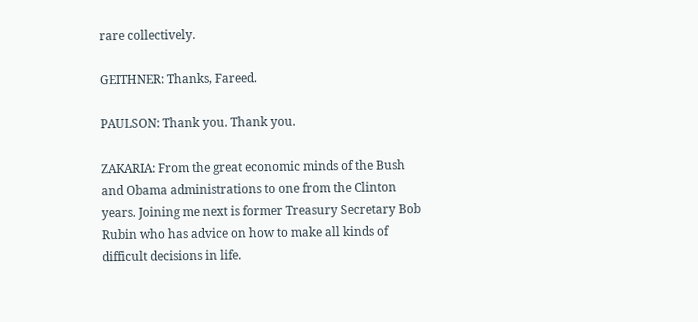rare collectively.

GEITHNER: Thanks, Fareed.

PAULSON: Thank you. Thank you.

ZAKARIA: From the great economic minds of the Bush and Obama administrations to one from the Clinton years. Joining me next is former Treasury Secretary Bob Rubin who has advice on how to make all kinds of difficult decisions in life.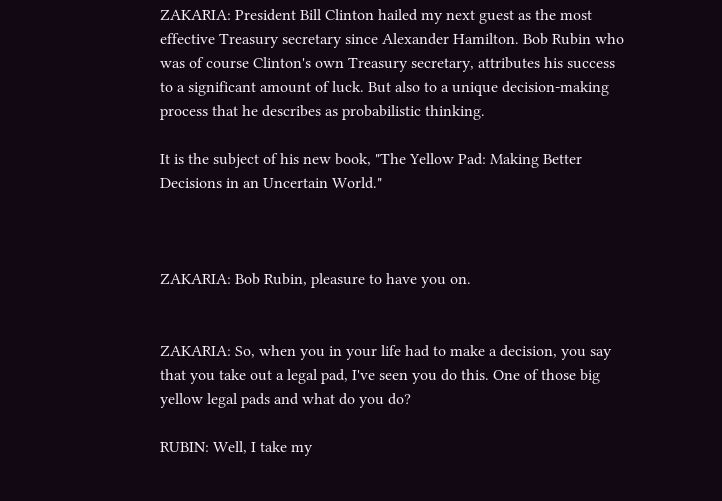ZAKARIA: President Bill Clinton hailed my next guest as the most effective Treasury secretary since Alexander Hamilton. Bob Rubin who was of course Clinton's own Treasury secretary, attributes his success to a significant amount of luck. But also to a unique decision-making process that he describes as probabilistic thinking.

It is the subject of his new book, "The Yellow Pad: Making Better Decisions in an Uncertain World."



ZAKARIA: Bob Rubin, pleasure to have you on.


ZAKARIA: So, when you in your life had to make a decision, you say that you take out a legal pad, I've seen you do this. One of those big yellow legal pads and what do you do?

RUBIN: Well, I take my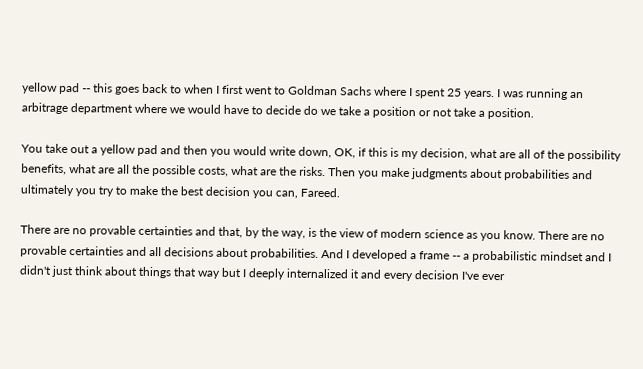yellow pad -- this goes back to when I first went to Goldman Sachs where I spent 25 years. I was running an arbitrage department where we would have to decide do we take a position or not take a position.

You take out a yellow pad and then you would write down, OK, if this is my decision, what are all of the possibility benefits, what are all the possible costs, what are the risks. Then you make judgments about probabilities and ultimately you try to make the best decision you can, Fareed.

There are no provable certainties and that, by the way, is the view of modern science as you know. There are no provable certainties and all decisions about probabilities. And I developed a frame -- a probabilistic mindset and I didn't just think about things that way but I deeply internalized it and every decision I've ever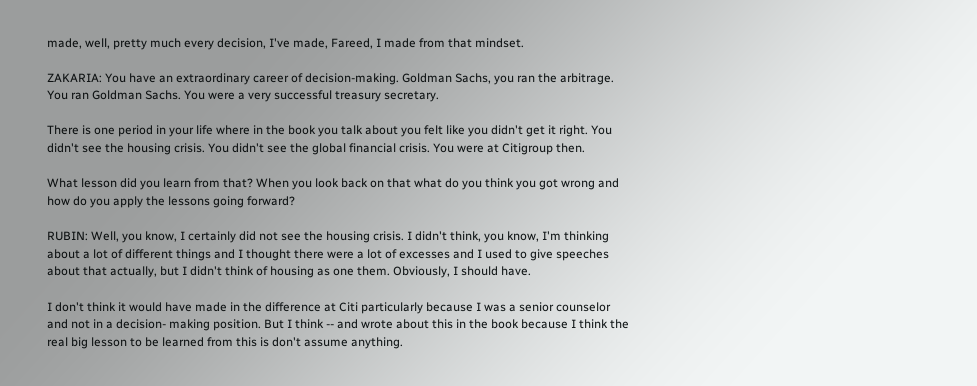made, well, pretty much every decision, I've made, Fareed, I made from that mindset.

ZAKARIA: You have an extraordinary career of decision-making. Goldman Sachs, you ran the arbitrage. You ran Goldman Sachs. You were a very successful treasury secretary.

There is one period in your life where in the book you talk about you felt like you didn't get it right. You didn't see the housing crisis. You didn't see the global financial crisis. You were at Citigroup then.

What lesson did you learn from that? When you look back on that what do you think you got wrong and how do you apply the lessons going forward?

RUBIN: Well, you know, I certainly did not see the housing crisis. I didn't think, you know, I'm thinking about a lot of different things and I thought there were a lot of excesses and I used to give speeches about that actually, but I didn't think of housing as one them. Obviously, I should have.

I don't think it would have made in the difference at Citi particularly because I was a senior counselor and not in a decision- making position. But I think -- and wrote about this in the book because I think the real big lesson to be learned from this is don't assume anything.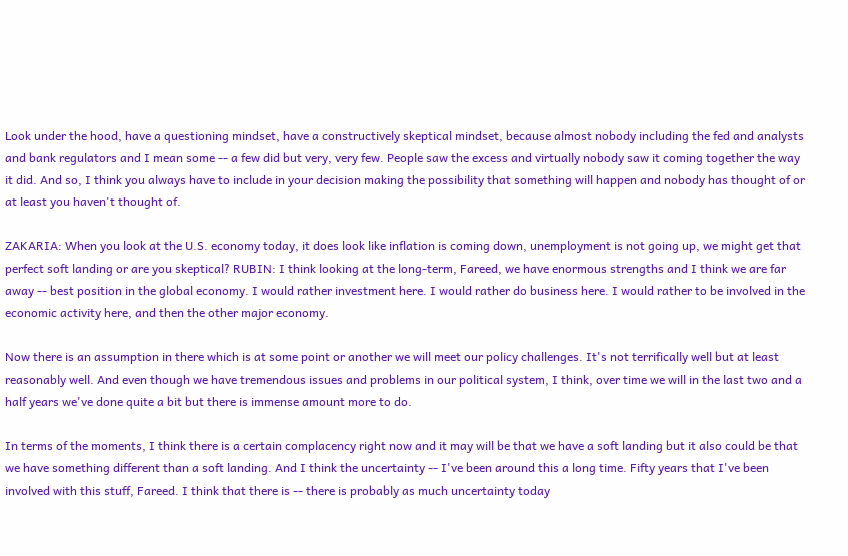Look under the hood, have a questioning mindset, have a constructively skeptical mindset, because almost nobody including the fed and analysts and bank regulators and I mean some -- a few did but very, very few. People saw the excess and virtually nobody saw it coming together the way it did. And so, I think you always have to include in your decision making the possibility that something will happen and nobody has thought of or at least you haven't thought of.

ZAKARIA: When you look at the U.S. economy today, it does look like inflation is coming down, unemployment is not going up, we might get that perfect soft landing or are you skeptical? RUBIN: I think looking at the long-term, Fareed, we have enormous strengths and I think we are far away -- best position in the global economy. I would rather investment here. I would rather do business here. I would rather to be involved in the economic activity here, and then the other major economy.

Now there is an assumption in there which is at some point or another we will meet our policy challenges. It's not terrifically well but at least reasonably well. And even though we have tremendous issues and problems in our political system, I think, over time we will in the last two and a half years we've done quite a bit but there is immense amount more to do.

In terms of the moments, I think there is a certain complacency right now and it may will be that we have a soft landing but it also could be that we have something different than a soft landing. And I think the uncertainty -- I've been around this a long time. Fifty years that I've been involved with this stuff, Fareed. I think that there is -- there is probably as much uncertainty today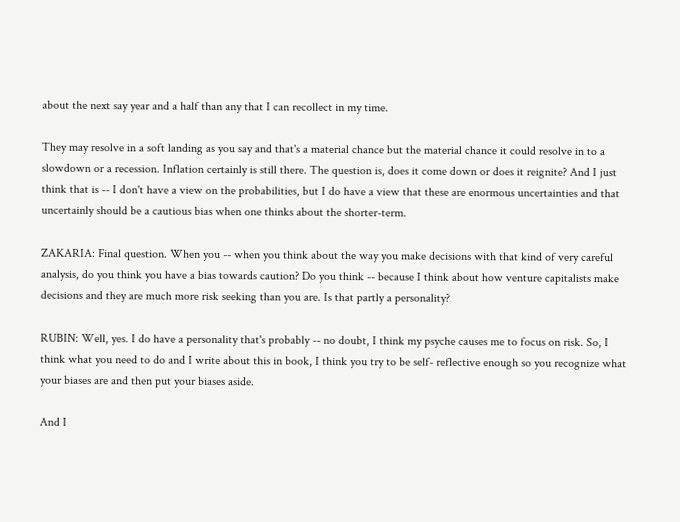about the next say year and a half than any that I can recollect in my time.

They may resolve in a soft landing as you say and that's a material chance but the material chance it could resolve in to a slowdown or a recession. Inflation certainly is still there. The question is, does it come down or does it reignite? And I just think that is -- I don't have a view on the probabilities, but I do have a view that these are enormous uncertainties and that uncertainly should be a cautious bias when one thinks about the shorter-term.

ZAKARIA: Final question. When you -- when you think about the way you make decisions with that kind of very careful analysis, do you think you have a bias towards caution? Do you think -- because I think about how venture capitalists make decisions and they are much more risk seeking than you are. Is that partly a personality?

RUBIN: Well, yes. I do have a personality that's probably -- no doubt, I think my psyche causes me to focus on risk. So, I think what you need to do and I write about this in book, I think you try to be self- reflective enough so you recognize what your biases are and then put your biases aside.

And I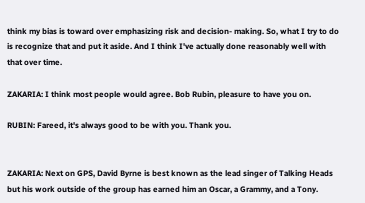think my bias is toward over emphasizing risk and decision- making. So, what I try to do is recognize that and put it aside. And I think I've actually done reasonably well with that over time.

ZAKARIA: I think most people would agree. Bob Rubin, pleasure to have you on.

RUBIN: Fareed, it's always good to be with you. Thank you.


ZAKARIA: Next on GPS, David Byrne is best known as the lead singer of Talking Heads but his work outside of the group has earned him an Oscar, a Grammy, and a Tony.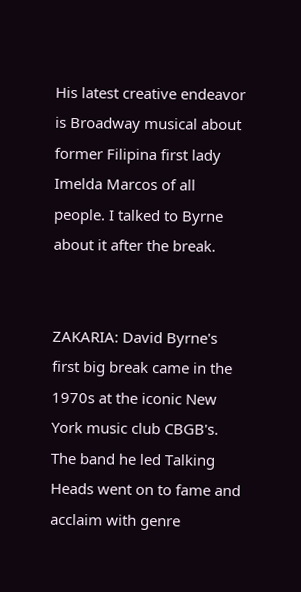His latest creative endeavor is Broadway musical about former Filipina first lady Imelda Marcos of all people. I talked to Byrne about it after the break.


ZAKARIA: David Byrne's first big break came in the 1970s at the iconic New York music club CBGB's. The band he led Talking Heads went on to fame and acclaim with genre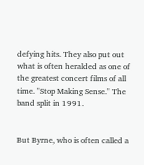defying hits. They also put out what is often heralded as one of the greatest concert films of all time. "Stop Making Sense." The band split in 1991.


But Byrne, who is often called a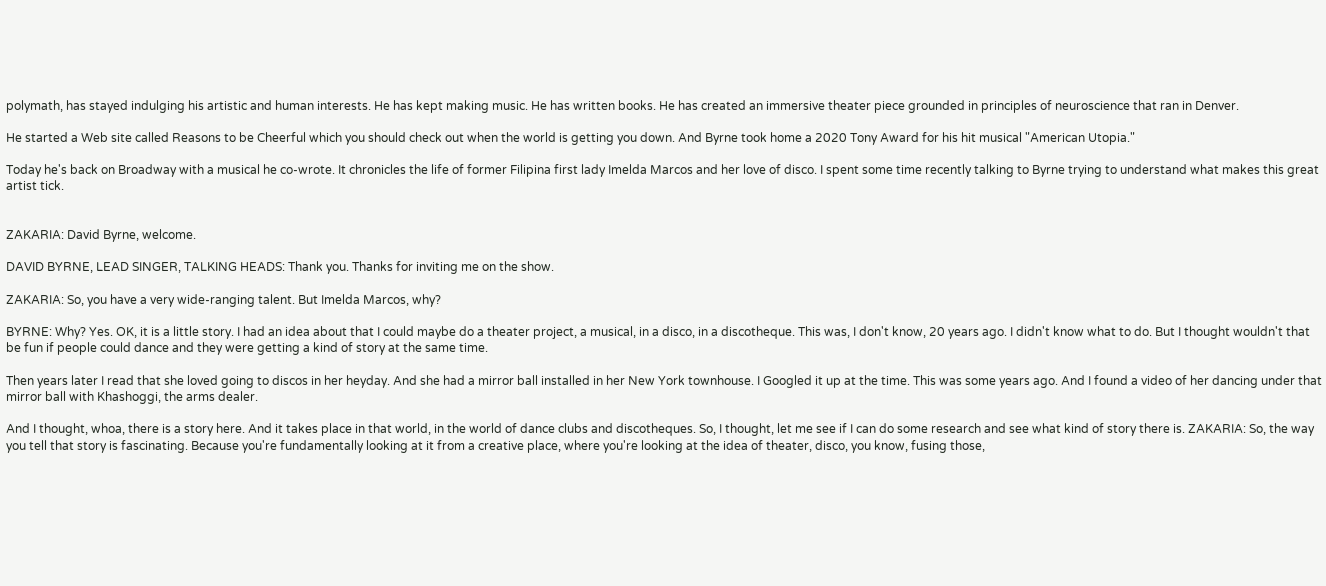polymath, has stayed indulging his artistic and human interests. He has kept making music. He has written books. He has created an immersive theater piece grounded in principles of neuroscience that ran in Denver.

He started a Web site called Reasons to be Cheerful which you should check out when the world is getting you down. And Byrne took home a 2020 Tony Award for his hit musical "American Utopia."

Today he's back on Broadway with a musical he co-wrote. It chronicles the life of former Filipina first lady Imelda Marcos and her love of disco. I spent some time recently talking to Byrne trying to understand what makes this great artist tick.


ZAKARIA: David Byrne, welcome.

DAVID BYRNE, LEAD SINGER, TALKING HEADS: Thank you. Thanks for inviting me on the show.

ZAKARIA: So, you have a very wide-ranging talent. But Imelda Marcos, why?

BYRNE: Why? Yes. OK, it is a little story. I had an idea about that I could maybe do a theater project, a musical, in a disco, in a discotheque. This was, I don't know, 20 years ago. I didn't know what to do. But I thought wouldn't that be fun if people could dance and they were getting a kind of story at the same time.

Then years later I read that she loved going to discos in her heyday. And she had a mirror ball installed in her New York townhouse. I Googled it up at the time. This was some years ago. And I found a video of her dancing under that mirror ball with Khashoggi, the arms dealer.

And I thought, whoa, there is a story here. And it takes place in that world, in the world of dance clubs and discotheques. So, I thought, let me see if I can do some research and see what kind of story there is. ZAKARIA: So, the way you tell that story is fascinating. Because you're fundamentally looking at it from a creative place, where you're looking at the idea of theater, disco, you know, fusing those,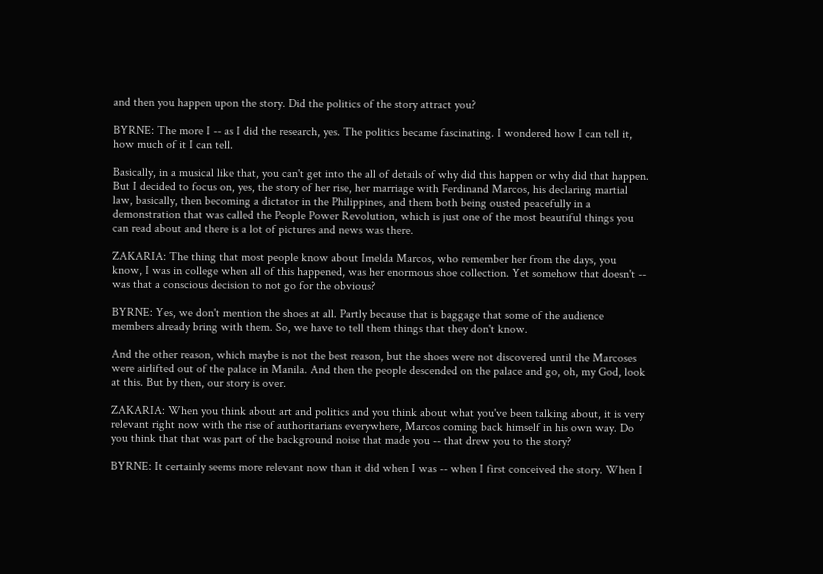and then you happen upon the story. Did the politics of the story attract you?

BYRNE: The more I -- as I did the research, yes. The politics became fascinating. I wondered how I can tell it, how much of it I can tell.

Basically, in a musical like that, you can't get into the all of details of why did this happen or why did that happen. But I decided to focus on, yes, the story of her rise, her marriage with Ferdinand Marcos, his declaring martial law, basically, then becoming a dictator in the Philippines, and them both being ousted peacefully in a demonstration that was called the People Power Revolution, which is just one of the most beautiful things you can read about and there is a lot of pictures and news was there.

ZAKARIA: The thing that most people know about Imelda Marcos, who remember her from the days, you know, I was in college when all of this happened, was her enormous shoe collection. Yet somehow that doesn't -- was that a conscious decision to not go for the obvious?

BYRNE: Yes, we don't mention the shoes at all. Partly because that is baggage that some of the audience members already bring with them. So, we have to tell them things that they don't know.

And the other reason, which maybe is not the best reason, but the shoes were not discovered until the Marcoses were airlifted out of the palace in Manila. And then the people descended on the palace and go, oh, my God, look at this. But by then, our story is over.

ZAKARIA: When you think about art and politics and you think about what you've been talking about, it is very relevant right now with the rise of authoritarians everywhere, Marcos coming back himself in his own way. Do you think that that was part of the background noise that made you -- that drew you to the story?

BYRNE: It certainly seems more relevant now than it did when I was -- when I first conceived the story. When I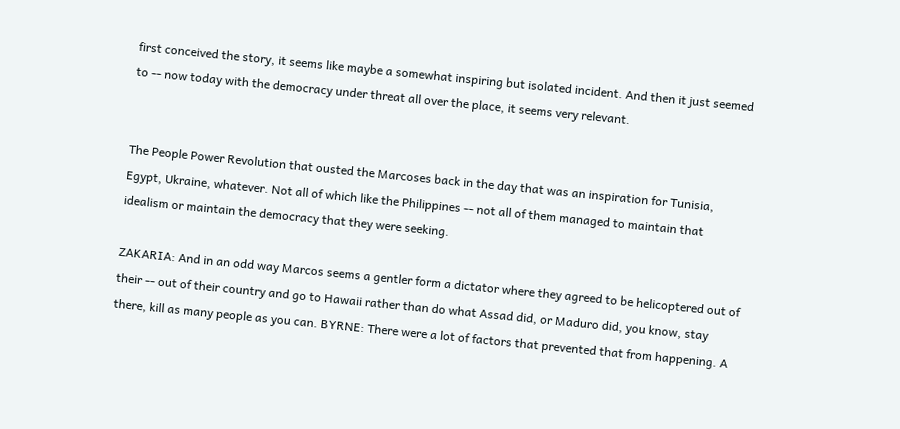first conceived the story, it seems like maybe a somewhat inspiring but isolated incident. And then it just seemed to -- now today with the democracy under threat all over the place, it seems very relevant.


The People Power Revolution that ousted the Marcoses back in the day that was an inspiration for Tunisia, Egypt, Ukraine, whatever. Not all of which like the Philippines -- not all of them managed to maintain that idealism or maintain the democracy that they were seeking.

ZAKARIA: And in an odd way Marcos seems a gentler form a dictator where they agreed to be helicoptered out of their -- out of their country and go to Hawaii rather than do what Assad did, or Maduro did, you know, stay there, kill as many people as you can. BYRNE: There were a lot of factors that prevented that from happening. A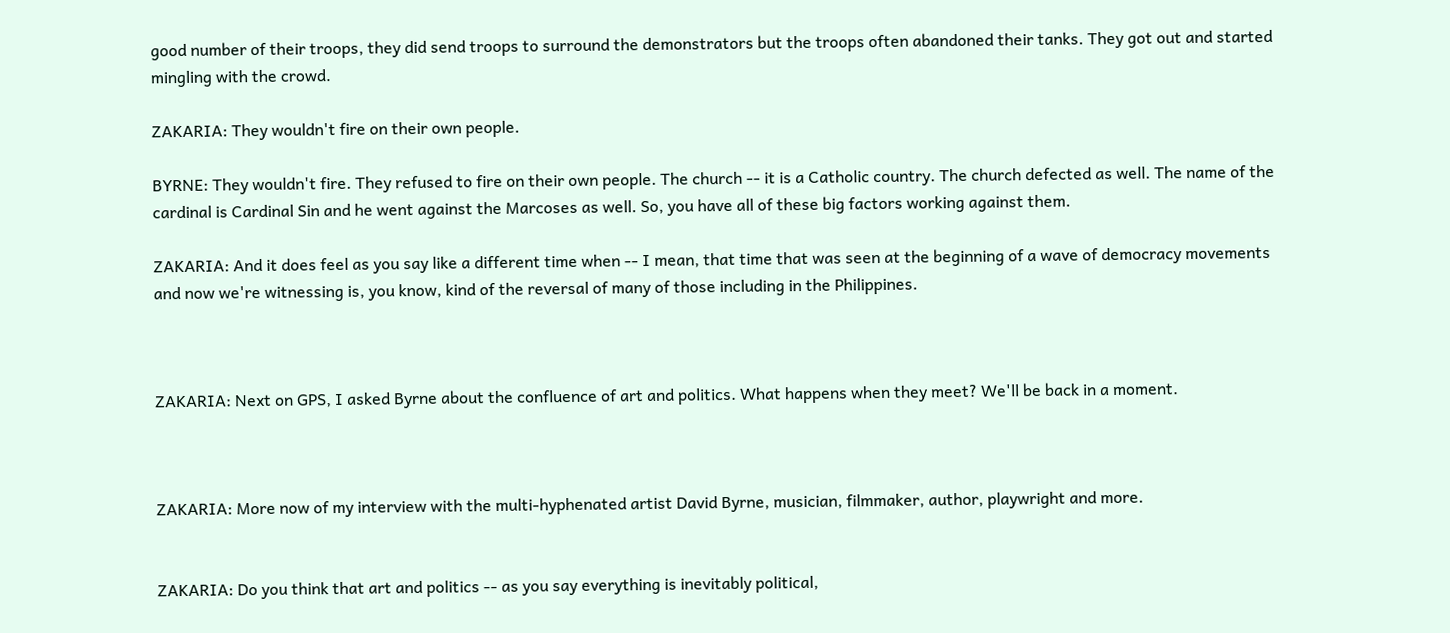good number of their troops, they did send troops to surround the demonstrators but the troops often abandoned their tanks. They got out and started mingling with the crowd.

ZAKARIA: They wouldn't fire on their own people.

BYRNE: They wouldn't fire. They refused to fire on their own people. The church -- it is a Catholic country. The church defected as well. The name of the cardinal is Cardinal Sin and he went against the Marcoses as well. So, you have all of these big factors working against them.

ZAKARIA: And it does feel as you say like a different time when -- I mean, that time that was seen at the beginning of a wave of democracy movements and now we're witnessing is, you know, kind of the reversal of many of those including in the Philippines.



ZAKARIA: Next on GPS, I asked Byrne about the confluence of art and politics. What happens when they meet? We'll be back in a moment.



ZAKARIA: More now of my interview with the multi-hyphenated artist David Byrne, musician, filmmaker, author, playwright and more.


ZAKARIA: Do you think that art and politics -- as you say everything is inevitably political,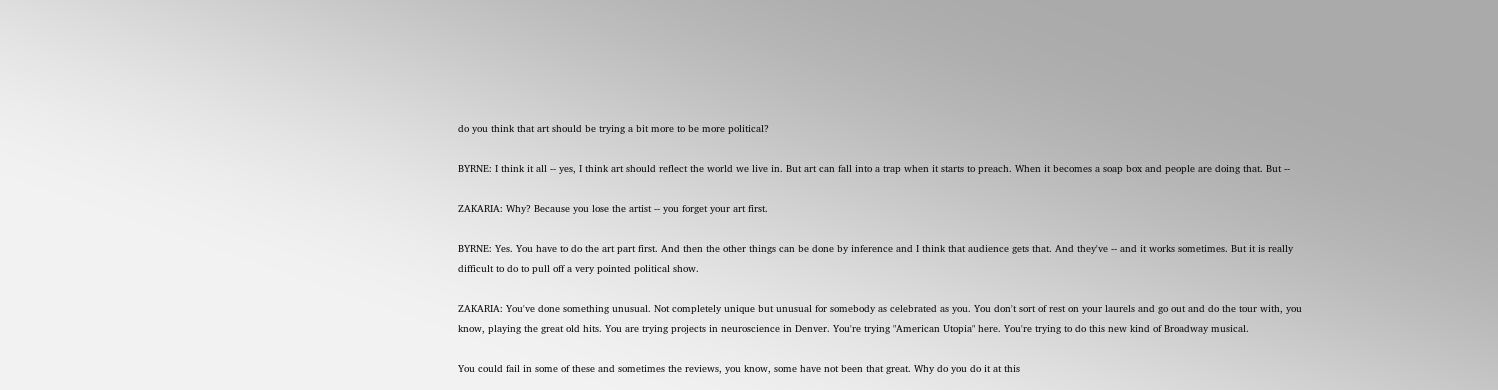do you think that art should be trying a bit more to be more political?

BYRNE: I think it all -- yes, I think art should reflect the world we live in. But art can fall into a trap when it starts to preach. When it becomes a soap box and people are doing that. But --

ZAKARIA: Why? Because you lose the artist -- you forget your art first.

BYRNE: Yes. You have to do the art part first. And then the other things can be done by inference and I think that audience gets that. And they've -- and it works sometimes. But it is really difficult to do to pull off a very pointed political show.

ZAKARIA: You've done something unusual. Not completely unique but unusual for somebody as celebrated as you. You don't sort of rest on your laurels and go out and do the tour with, you know, playing the great old hits. You are trying projects in neuroscience in Denver. You're trying "American Utopia" here. You're trying to do this new kind of Broadway musical.

You could fail in some of these and sometimes the reviews, you know, some have not been that great. Why do you do it at this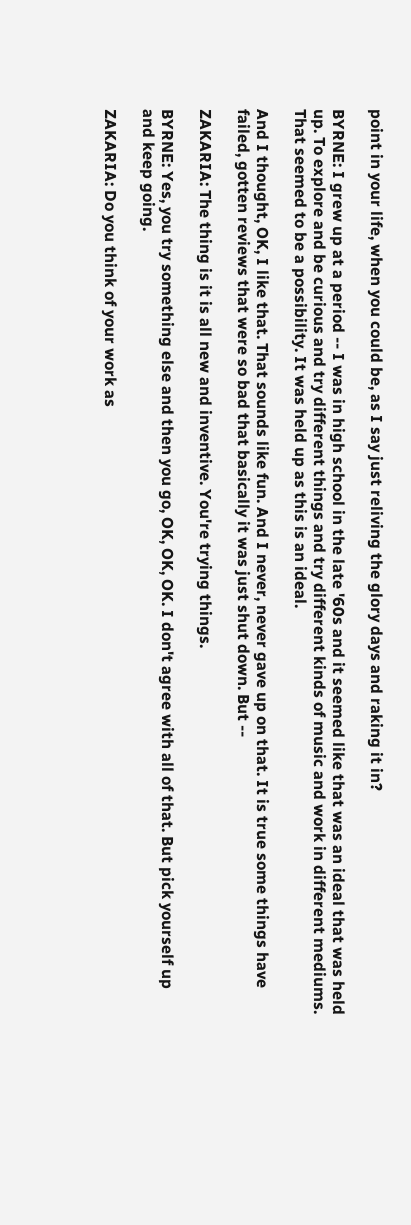point in your life, when you could be, as I say just reliving the glory days and raking it in?

BYRNE: I grew up at a period -- I was in high school in the late '60s and it seemed like that was an ideal that was held up. To explore and be curious and try different things and try different kinds of music and work in different mediums. That seemed to be a possibility. It was held up as this is an ideal.

And I thought, OK, I like that. That sounds like fun. And I never, never gave up on that. It is true some things have failed, gotten reviews that were so bad that basically it was just shut down. But --

ZAKARIA: The thing is it is all new and inventive. You're trying things.

BYRNE: Yes, you try something else and then you go, OK, OK, OK. I don't agree with all of that. But pick yourself up and keep going.

ZAKARIA: Do you think of your work as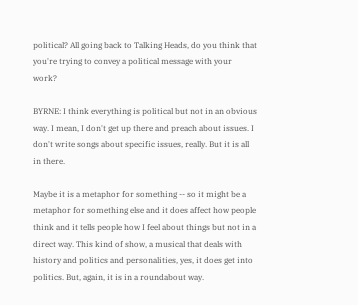political? All going back to Talking Heads, do you think that you're trying to convey a political message with your work?

BYRNE: I think everything is political but not in an obvious way. I mean, I don't get up there and preach about issues. I don't write songs about specific issues, really. But it is all in there.

Maybe it is a metaphor for something -- so it might be a metaphor for something else and it does affect how people think and it tells people how I feel about things but not in a direct way. This kind of show, a musical that deals with history and politics and personalities, yes, it does get into politics. But, again, it is in a roundabout way.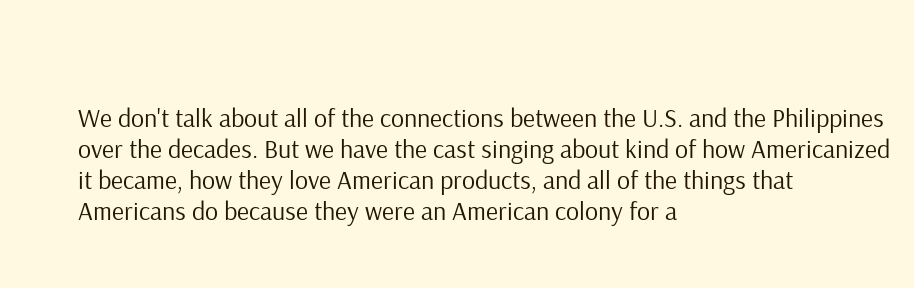We don't talk about all of the connections between the U.S. and the Philippines over the decades. But we have the cast singing about kind of how Americanized it became, how they love American products, and all of the things that Americans do because they were an American colony for a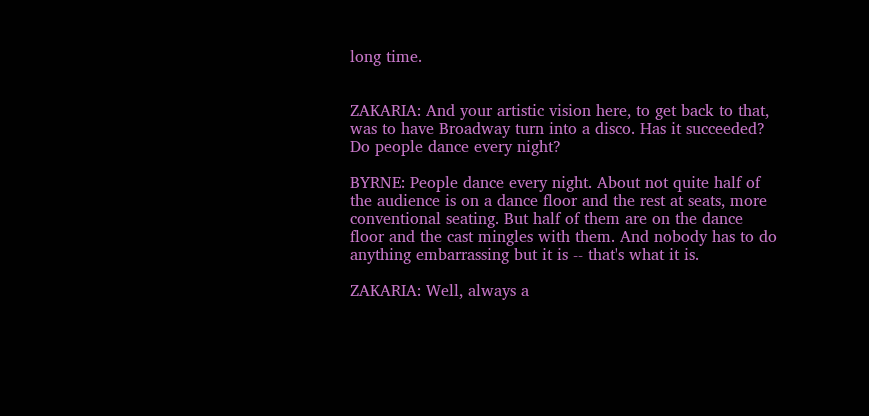long time.


ZAKARIA: And your artistic vision here, to get back to that, was to have Broadway turn into a disco. Has it succeeded? Do people dance every night?

BYRNE: People dance every night. About not quite half of the audience is on a dance floor and the rest at seats, more conventional seating. But half of them are on the dance floor and the cast mingles with them. And nobody has to do anything embarrassing but it is -- that's what it is.

ZAKARIA: Well, always a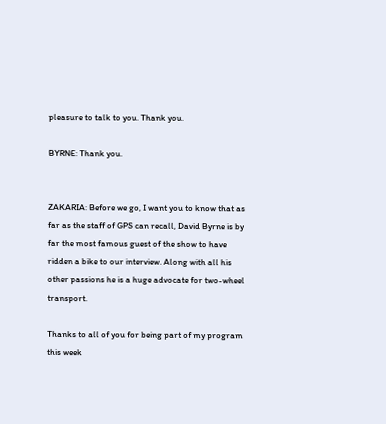pleasure to talk to you. Thank you.

BYRNE: Thank you.


ZAKARIA: Before we go, I want you to know that as far as the staff of GPS can recall, David Byrne is by far the most famous guest of the show to have ridden a bike to our interview. Along with all his other passions he is a huge advocate for two-wheel transport.

Thanks to all of you for being part of my program this week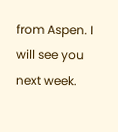from Aspen. I will see you next week.